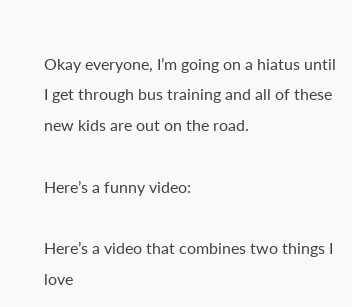Okay everyone, I’m going on a hiatus until I get through bus training and all of these new kids are out on the road.

Here’s a funny video:

Here’s a video that combines two things I love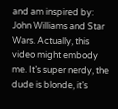and am inspired by: John Williams and Star Wars. Actually, this video might embody me. It’s super nerdy, the dude is blonde, it’s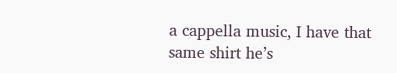a cappella music, I have that same shirt he’s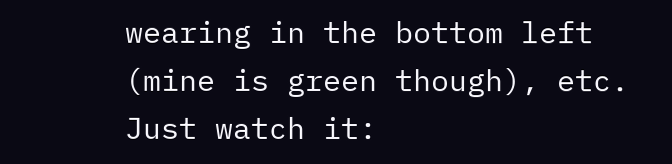wearing in the bottom left (mine is green though), etc. Just watch it: